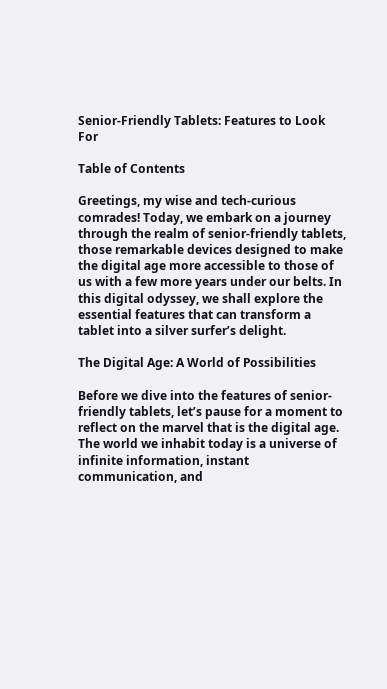Senior-Friendly Tablets: Features to Look For

Table of Contents

Greetings, my wise and tech-curious comrades! Today, we embark on a journey through the realm of senior-friendly tablets, those remarkable devices designed to make the digital age more accessible to those of us with a few more years under our belts. In this digital odyssey, we shall explore the essential features that can transform a tablet into a silver surfer’s delight.

The Digital Age: A World of Possibilities

Before we dive into the features of senior-friendly tablets, let’s pause for a moment to reflect on the marvel that is the digital age. The world we inhabit today is a universe of infinite information, instant communication, and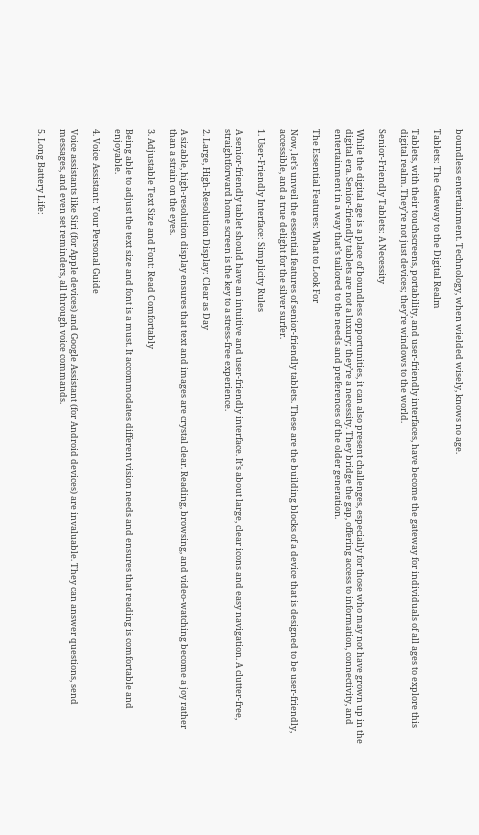boundless entertainment. Technology, when wielded wisely, knows no age.

Tablets: The Gateway to the Digital Realm

Tablets, with their touchscreens, portability, and user-friendly interfaces, have become the gateway for individuals of all ages to explore this digital realm. They’re not just devices; they’re windows to the world.

Senior-Friendly Tablets: A Necessity

While the digital age is a place of boundless opportunities, it can also present challenges, especially for those who may not have grown up in the digital era. Senior-friendly tablets are not a luxury; they’re a necessity. They bridge the gap, offering access to information, connectivity, and entertainment in a way that’s tailored to the needs and preferences of the older generation.

The Essential Features: What to Look For

Now, let’s unveil the essential features of senior-friendly tablets. These are the building blocks of a device that is designed to be user-friendly, accessible, and a true delight for the silver surfer.

1. User-Friendly Interface: Simplicity Rules

A senior-friendly tablet should have an intuitive and user-friendly interface. It’s about large, clear icons and easy navigation. A clutter-free, straightforward home screen is the key to a stress-free experience.

2. Large, High-Resolution Display: Clear as Day

A sizable, high-resolution display ensures that text and images are crystal clear. Reading, browsing, and video-watching become a joy rather than a strain on the eyes.

3. Adjustable Text Size and Font: Read Comfortably

Being able to adjust the text size and font is a must. It accommodates different vision needs and ensures that reading is comfortable and enjoyable.

4. Voice Assistant: Your Personal Guide

Voice assistants like Siri (for Apple devices) and Google Assistant (for Android devices) are invaluable. They can answer questions, send messages, and even set reminders, all through voice commands.

5. Long Battery Life: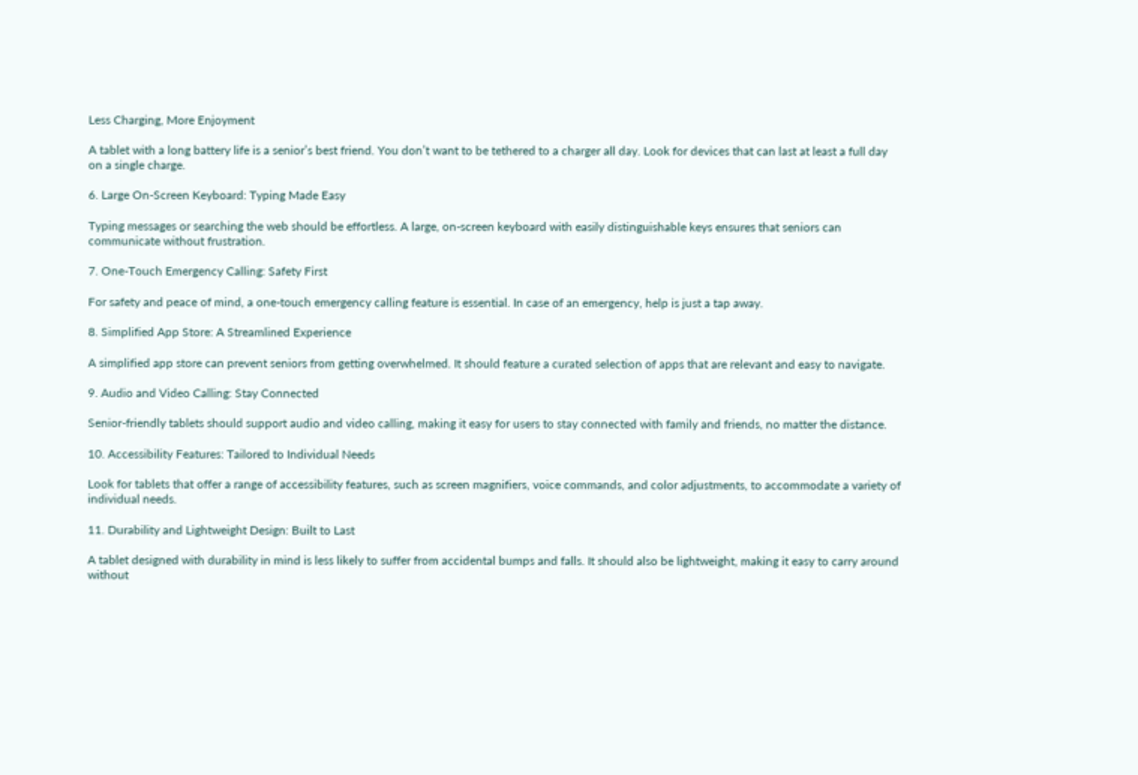Less Charging, More Enjoyment

A tablet with a long battery life is a senior’s best friend. You don’t want to be tethered to a charger all day. Look for devices that can last at least a full day on a single charge.

6. Large On-Screen Keyboard: Typing Made Easy

Typing messages or searching the web should be effortless. A large, on-screen keyboard with easily distinguishable keys ensures that seniors can communicate without frustration.

7. One-Touch Emergency Calling: Safety First

For safety and peace of mind, a one-touch emergency calling feature is essential. In case of an emergency, help is just a tap away.

8. Simplified App Store: A Streamlined Experience

A simplified app store can prevent seniors from getting overwhelmed. It should feature a curated selection of apps that are relevant and easy to navigate.

9. Audio and Video Calling: Stay Connected

Senior-friendly tablets should support audio and video calling, making it easy for users to stay connected with family and friends, no matter the distance.

10. Accessibility Features: Tailored to Individual Needs

Look for tablets that offer a range of accessibility features, such as screen magnifiers, voice commands, and color adjustments, to accommodate a variety of individual needs.

11. Durability and Lightweight Design: Built to Last

A tablet designed with durability in mind is less likely to suffer from accidental bumps and falls. It should also be lightweight, making it easy to carry around without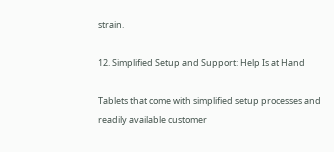strain.

12. Simplified Setup and Support: Help Is at Hand

Tablets that come with simplified setup processes and readily available customer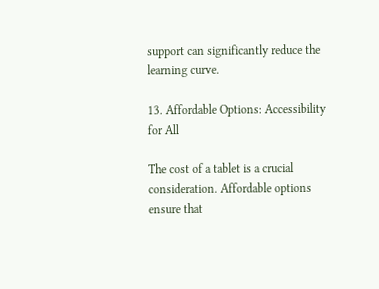support can significantly reduce the learning curve.

13. Affordable Options: Accessibility for All

The cost of a tablet is a crucial consideration. Affordable options ensure that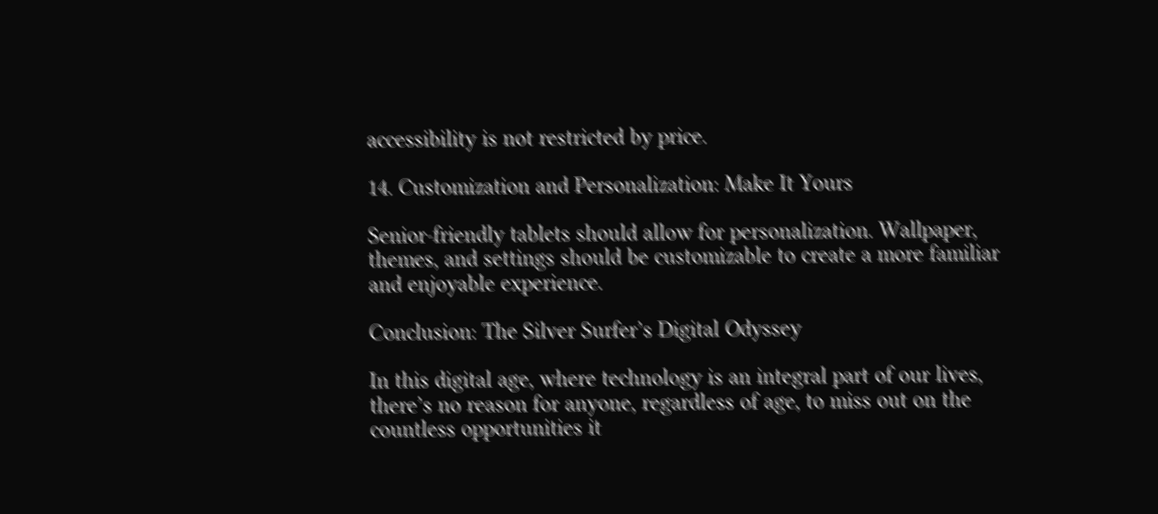accessibility is not restricted by price.

14. Customization and Personalization: Make It Yours

Senior-friendly tablets should allow for personalization. Wallpaper, themes, and settings should be customizable to create a more familiar and enjoyable experience.

Conclusion: The Silver Surfer’s Digital Odyssey

In this digital age, where technology is an integral part of our lives, there’s no reason for anyone, regardless of age, to miss out on the countless opportunities it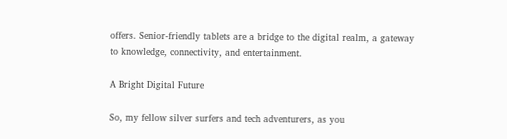offers. Senior-friendly tablets are a bridge to the digital realm, a gateway to knowledge, connectivity, and entertainment.

A Bright Digital Future

So, my fellow silver surfers and tech adventurers, as you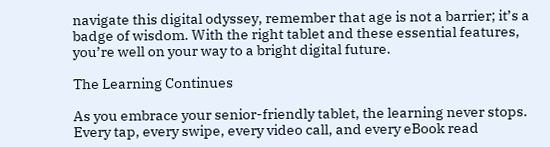navigate this digital odyssey, remember that age is not a barrier; it’s a badge of wisdom. With the right tablet and these essential features, you’re well on your way to a bright digital future.

The Learning Continues

As you embrace your senior-friendly tablet, the learning never stops. Every tap, every swipe, every video call, and every eBook read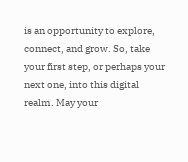is an opportunity to explore, connect, and grow. So, take your first step, or perhaps your next one, into this digital realm. May your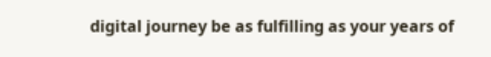digital journey be as fulfilling as your years of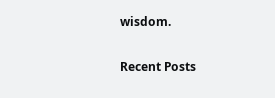wisdom.

Recent Posts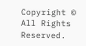Copyright ©  All Rights Reserved.